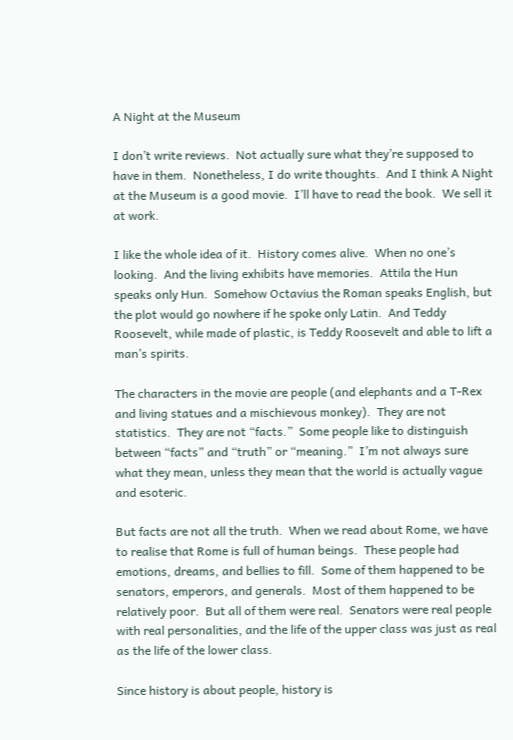A Night at the Museum

I don’t write reviews.  Not actually sure what they’re supposed to have in them.  Nonetheless, I do write thoughts.  And I think A Night at the Museum is a good movie.  I’ll have to read the book.  We sell it at work.

I like the whole idea of it.  History comes alive.  When no one’s looking.  And the living exhibits have memories.  Attila the Hun speaks only Hun.  Somehow Octavius the Roman speaks English, but the plot would go nowhere if he spoke only Latin.  And Teddy Roosevelt, while made of plastic, is Teddy Roosevelt and able to lift a man’s spirits.

The characters in the movie are people (and elephants and a T-Rex and living statues and a mischievous monkey).  They are not statistics.  They are not “facts.”  Some people like to distinguish between “facts” and “truth” or “meaning.”  I’m not always sure what they mean, unless they mean that the world is actually vague and esoteric.

But facts are not all the truth.  When we read about Rome, we have to realise that Rome is full of human beings.  These people had emotions, dreams, and bellies to fill.  Some of them happened to be senators, emperors, and generals.  Most of them happened to be relatively poor.  But all of them were real.  Senators were real people with real personalities, and the life of the upper class was just as real as the life of the lower class.

Since history is about people, history is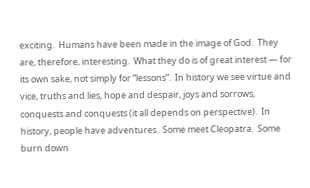exciting.  Humans have been made in the image of God.  They are, therefore, interesting.  What they do is of great interest — for its own sake, not simply for “lessons”.  In history we see virtue and vice, truths and lies, hope and despair, joys and sorrows, conquests and conquests (it all depends on perspective).  In history, people have adventures.  Some meet Cleopatra.  Some burn down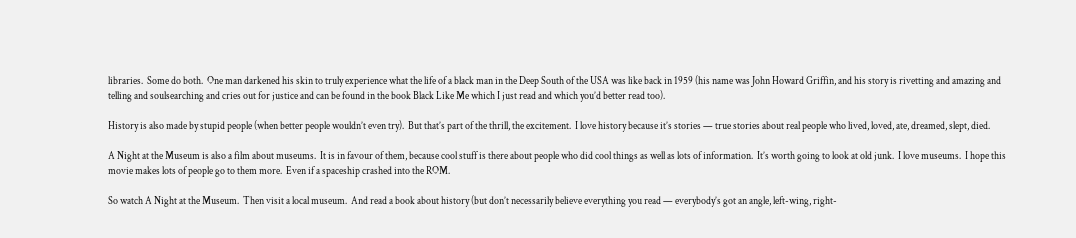libraries.  Some do both.  One man darkened his skin to truly experience what the life of a black man in the Deep South of the USA was like back in 1959 (his name was John Howard Griffin, and his story is rivetting and amazing and telling and soulsearching and cries out for justice and can be found in the book Black Like Me which I just read and which you’d better read too).

History is also made by stupid people (when better people wouldn’t even try).  But that’s part of the thrill, the excitement.  I love history because it’s stories — true stories about real people who lived, loved, ate, dreamed, slept, died.

A Night at the Museum is also a film about museums.  It is in favour of them, because cool stuff is there about people who did cool things as well as lots of information.  It’s worth going to look at old junk.  I love museums.  I hope this movie makes lots of people go to them more.  Even if a spaceship crashed into the ROM.

So watch A Night at the Museum.  Then visit a local museum.  And read a book about history (but don’t necessarily believe everything you read — everybody’s got an angle, left-wing, right-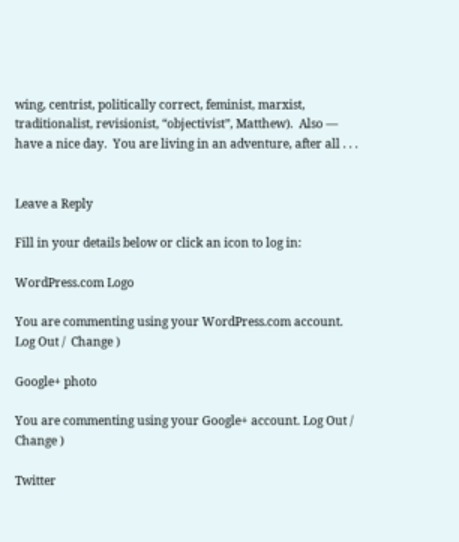wing, centrist, politically correct, feminist, marxist, traditionalist, revisionist, “objectivist”, Matthew).  Also — have a nice day.  You are living in an adventure, after all . . .


Leave a Reply

Fill in your details below or click an icon to log in:

WordPress.com Logo

You are commenting using your WordPress.com account. Log Out /  Change )

Google+ photo

You are commenting using your Google+ account. Log Out /  Change )

Twitter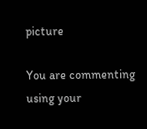picture

You are commenting using your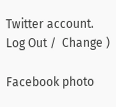Twitter account. Log Out /  Change )

Facebook photo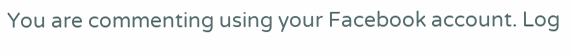You are commenting using your Facebook account. Log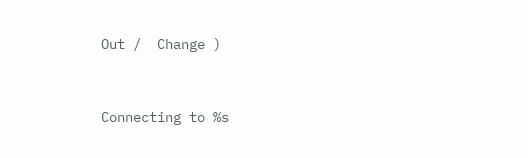Out /  Change )


Connecting to %s